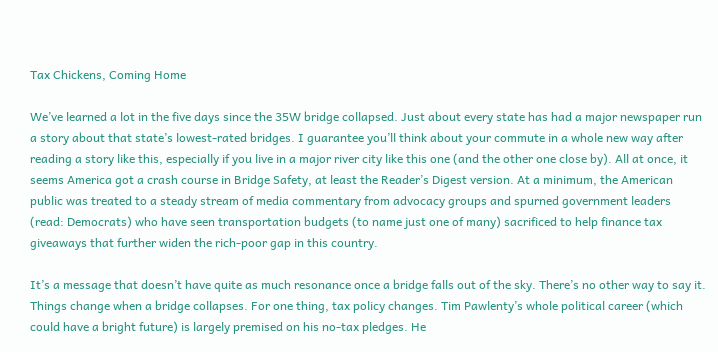Tax Chickens, Coming Home

We’ve learned a lot in the five days since the 35W bridge collapsed. Just about every state has had a major newspaper run a story about that state’s lowest-rated bridges. I guarantee you’ll think about your commute in a whole new way after reading a story like this, especially if you live in a major river city like this one (and the other one close by). All at once, it seems America got a crash course in Bridge Safety, at least the Reader’s Digest version. At a minimum, the American public was treated to a steady stream of media commentary from advocacy groups and spurned government leaders (read: Democrats) who have seen transportation budgets (to name just one of many) sacrificed to help finance tax giveaways that further widen the rich-poor gap in this country.

It’s a message that doesn’t have quite as much resonance once a bridge falls out of the sky. There’s no other way to say it. Things change when a bridge collapses. For one thing, tax policy changes. Tim Pawlenty’s whole political career (which could have a bright future) is largely premised on his no-tax pledges. He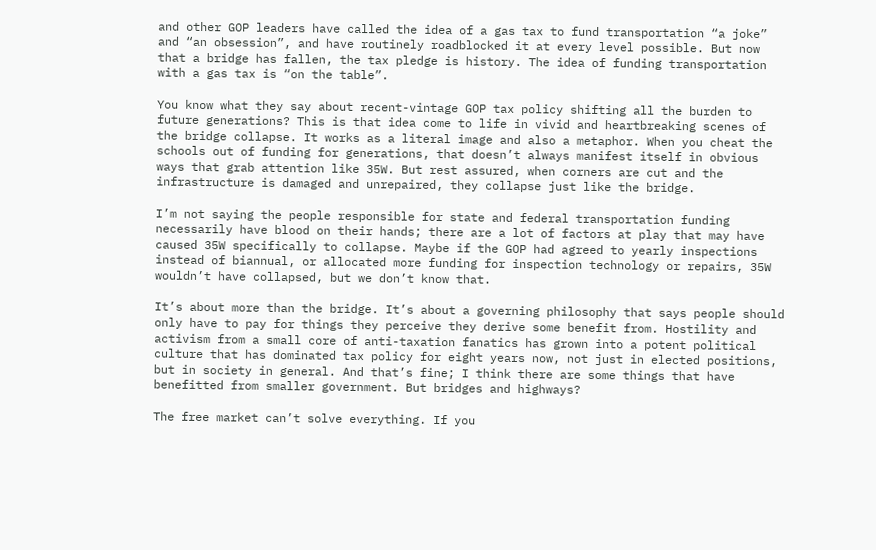and other GOP leaders have called the idea of a gas tax to fund transportation “a joke” and “an obsession”, and have routinely roadblocked it at every level possible. But now that a bridge has fallen, the tax pledge is history. The idea of funding transportation with a gas tax is “on the table”.

You know what they say about recent-vintage GOP tax policy shifting all the burden to future generations? This is that idea come to life in vivid and heartbreaking scenes of the bridge collapse. It works as a literal image and also a metaphor. When you cheat the schools out of funding for generations, that doesn’t always manifest itself in obvious ways that grab attention like 35W. But rest assured, when corners are cut and the infrastructure is damaged and unrepaired, they collapse just like the bridge.

I’m not saying the people responsible for state and federal transportation funding necessarily have blood on their hands; there are a lot of factors at play that may have caused 35W specifically to collapse. Maybe if the GOP had agreed to yearly inspections instead of biannual, or allocated more funding for inspection technology or repairs, 35W wouldn’t have collapsed, but we don’t know that.

It’s about more than the bridge. It’s about a governing philosophy that says people should only have to pay for things they perceive they derive some benefit from. Hostility and activism from a small core of anti-taxation fanatics has grown into a potent political culture that has dominated tax policy for eight years now, not just in elected positions, but in society in general. And that’s fine; I think there are some things that have benefitted from smaller government. But bridges and highways?

The free market can’t solve everything. If you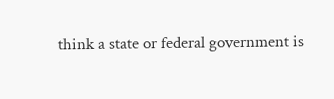think a state or federal government is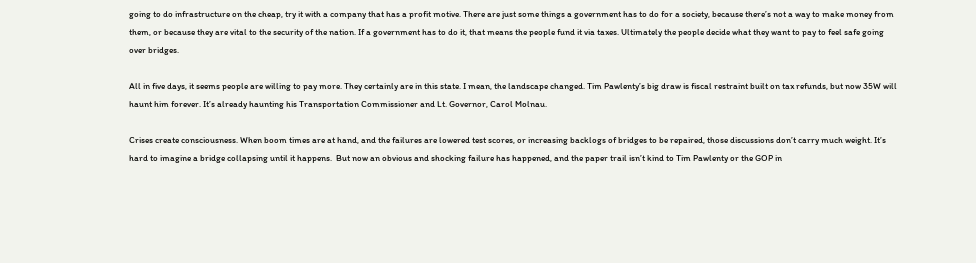going to do infrastructure on the cheap, try it with a company that has a profit motive. There are just some things a government has to do for a society, because there’s not a way to make money from them, or because they are vital to the security of the nation. If a government has to do it, that means the people fund it via taxes. Ultimately the people decide what they want to pay to feel safe going over bridges.

All in five days, it seems people are willing to pay more. They certainly are in this state. I mean, the landscape changed. Tim Pawlenty’s big draw is fiscal restraint built on tax refunds, but now 35W will haunt him forever. It’s already haunting his Transportation Commissioner and Lt. Governor, Carol Molnau.

Crises create consciousness. When boom times are at hand, and the failures are lowered test scores, or increasing backlogs of bridges to be repaired, those discussions don’t carry much weight. It’s hard to imagine a bridge collapsing until it happens.  But now an obvious and shocking failure has happened, and the paper trail isn’t kind to Tim Pawlenty or the GOP in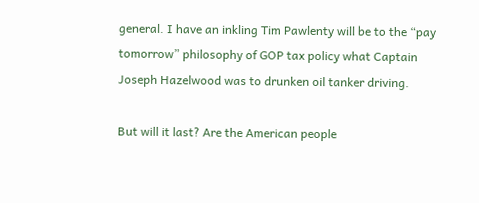general. I have an inkling Tim Pawlenty will be to the “pay tomorrow” philosophy of GOP tax policy what Captain Joseph Hazelwood was to drunken oil tanker driving.

But will it last? Are the American people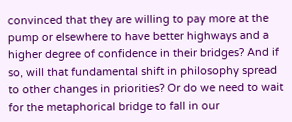convinced that they are willing to pay more at the pump or elsewhere to have better highways and a higher degree of confidence in their bridges? And if so, will that fundamental shift in philosophy spread to other changes in priorities? Or do we need to wait for the metaphorical bridge to fall in our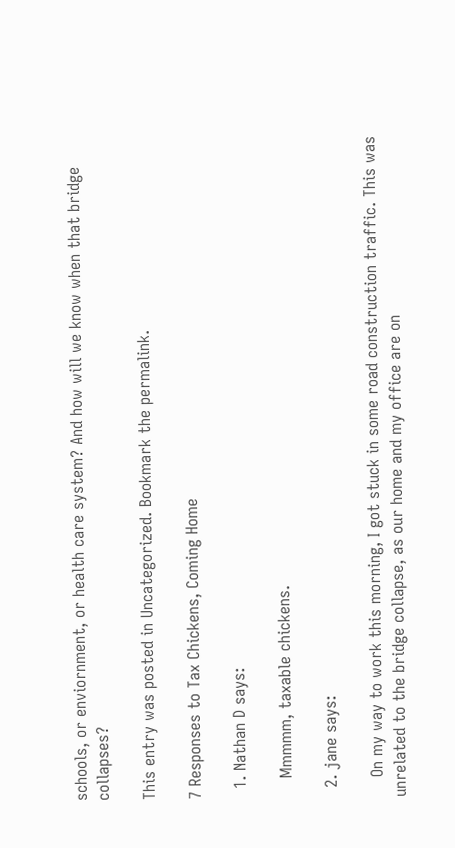schools, or enviornment, or health care system? And how will we know when that bridge collapses?

This entry was posted in Uncategorized. Bookmark the permalink.

7 Responses to Tax Chickens, Coming Home

  1. Nathan D says:

    Mmmmm, taxable chickens.

  2. jane says:

    On my way to work this morning, I got stuck in some road construction traffic. This was unrelated to the bridge collapse, as our home and my office are on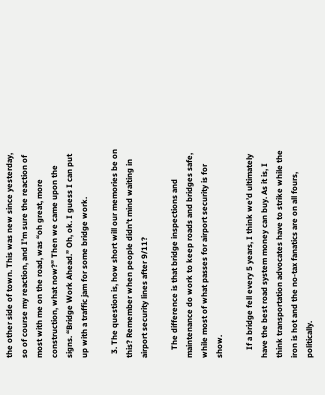the other side of town. This was new since yesterday, so of course my reaction, and I’m sure the reaction of most with me on the road, was “oh great, more construction, what now?” Then we came upon the signs. “Bridge Work Ahead.” Oh, ok. I guess I can put up with a traffic jam for some bridge work.

  3. The question is, how short will our memories be on this? Remember when people didn’t mind waiting in airport security lines after 9/11?

    The difference is that bridge inspections and maintenance do work to keep roads and bridges safe, while most of what passes for airport security is for show.

    If a bridge fell every 5 years, I think we’d ultimately have the best road system money can buy. As it is, I think transportation advocates have to strike while the iron is hot and the no-tax fanatics are on all fours, politically.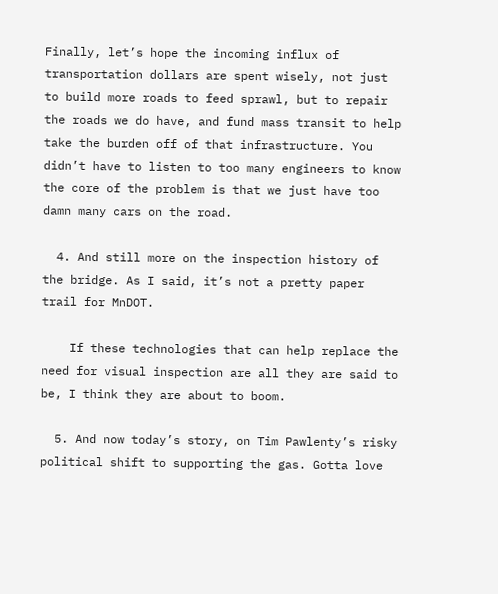Finally, let’s hope the incoming influx of transportation dollars are spent wisely, not just to build more roads to feed sprawl, but to repair the roads we do have, and fund mass transit to help take the burden off of that infrastructure. You didn’t have to listen to too many engineers to know the core of the problem is that we just have too damn many cars on the road.

  4. And still more on the inspection history of the bridge. As I said, it’s not a pretty paper trail for MnDOT.

    If these technologies that can help replace the need for visual inspection are all they are said to be, I think they are about to boom.

  5. And now today’s story, on Tim Pawlenty’s risky political shift to supporting the gas. Gotta love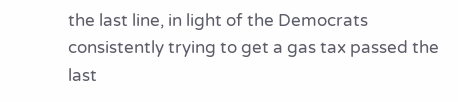the last line, in light of the Democrats consistently trying to get a gas tax passed the last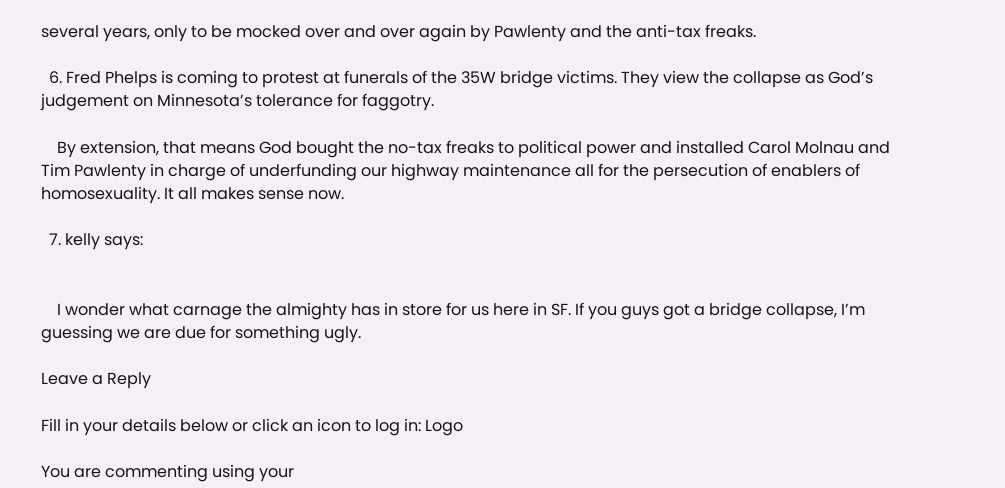several years, only to be mocked over and over again by Pawlenty and the anti-tax freaks.

  6. Fred Phelps is coming to protest at funerals of the 35W bridge victims. They view the collapse as God’s judgement on Minnesota’s tolerance for faggotry.

    By extension, that means God bought the no-tax freaks to political power and installed Carol Molnau and Tim Pawlenty in charge of underfunding our highway maintenance all for the persecution of enablers of homosexuality. It all makes sense now.

  7. kelly says:


    I wonder what carnage the almighty has in store for us here in SF. If you guys got a bridge collapse, I’m guessing we are due for something ugly.

Leave a Reply

Fill in your details below or click an icon to log in: Logo

You are commenting using your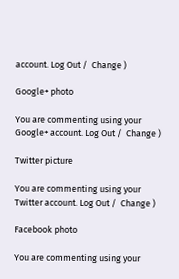account. Log Out /  Change )

Google+ photo

You are commenting using your Google+ account. Log Out /  Change )

Twitter picture

You are commenting using your Twitter account. Log Out /  Change )

Facebook photo

You are commenting using your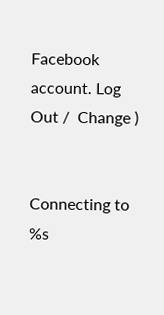Facebook account. Log Out /  Change )


Connecting to %s